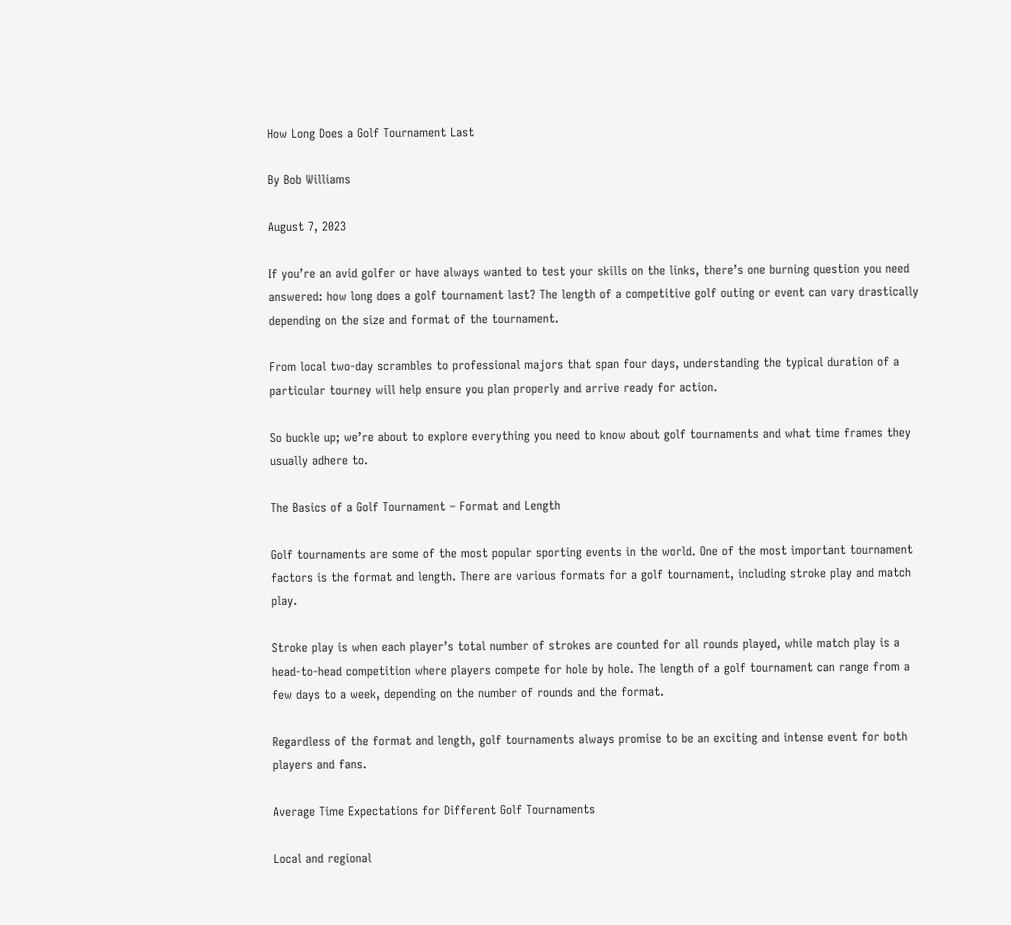How Long Does a Golf Tournament Last

By Bob Williams

August 7, 2023

If you’re an avid golfer or have always wanted to test your skills on the links, there’s one burning question you need answered: how long does a golf tournament last? The length of a competitive golf outing or event can vary drastically depending on the size and format of the tournament.

From local two-day scrambles to professional majors that span four days, understanding the typical duration of a particular tourney will help ensure you plan properly and arrive ready for action.

So buckle up; we’re about to explore everything you need to know about golf tournaments and what time frames they usually adhere to.

The Basics of a Golf Tournament – Format and Length

Golf tournaments are some of the most popular sporting events in the world. One of the most important tournament factors is the format and length. There are various formats for a golf tournament, including stroke play and match play.

Stroke play is when each player’s total number of strokes are counted for all rounds played, while match play is a head-to-head competition where players compete for hole by hole. The length of a golf tournament can range from a few days to a week, depending on the number of rounds and the format.

Regardless of the format and length, golf tournaments always promise to be an exciting and intense event for both players and fans.

Average Time Expectations for Different Golf Tournaments

Local and regional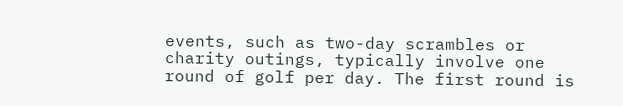events, such as two-day scrambles or charity outings, typically involve one round of golf per day. The first round is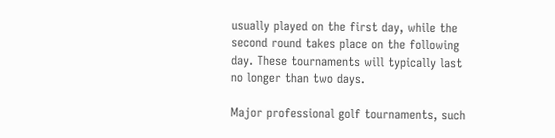usually played on the first day, while the second round takes place on the following day. These tournaments will typically last no longer than two days.

Major professional golf tournaments, such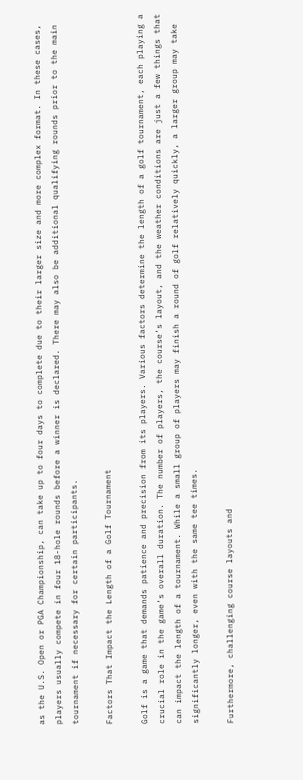as the U.S. Open or PGA Championship, can take up to four days to complete due to their larger size and more complex format. In these cases, players usually compete in four 18-hole rounds before a winner is declared. There may also be additional qualifying rounds prior to the main tournament if necessary for certain participants.

Factors That Impact the Length of a Golf Tournament

Golf is a game that demands patience and precision from its players. Various factors determine the length of a golf tournament, each playing a crucial role in the game’s overall duration. The number of players, the course’s layout, and the weather conditions are just a few things that can impact the length of a tournament. While a small group of players may finish a round of golf relatively quickly, a larger group may take significantly longer, even with the same tee times.

Furthermore, challenging course layouts and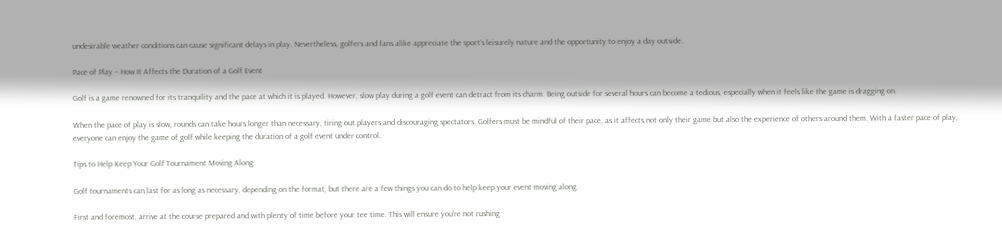undesirable weather conditions can cause significant delays in play. Nevertheless, golfers and fans alike appreciate the sport’s leisurely nature and the opportunity to enjoy a day outside.

Pace of Play – How It Affects the Duration of a Golf Event

Golf is a game renowned for its tranquility and the pace at which it is played. However, slow play during a golf event can detract from its charm. Being outside for several hours can become a tedious, especially when it feels like the game is dragging on.

When the pace of play is slow, rounds can take hours longer than necessary, tiring out players and discouraging spectators. Golfers must be mindful of their pace, as it affects not only their game but also the experience of others around them. With a faster pace of play, everyone can enjoy the game of golf while keeping the duration of a golf event under control.

Tips to Help Keep Your Golf Tournament Moving Along

Golf tournaments can last for as long as necessary, depending on the format, but there are a few things you can do to help keep your event moving along.

First and foremost, arrive at the course prepared and with plenty of time before your tee time. This will ensure you’re not rushing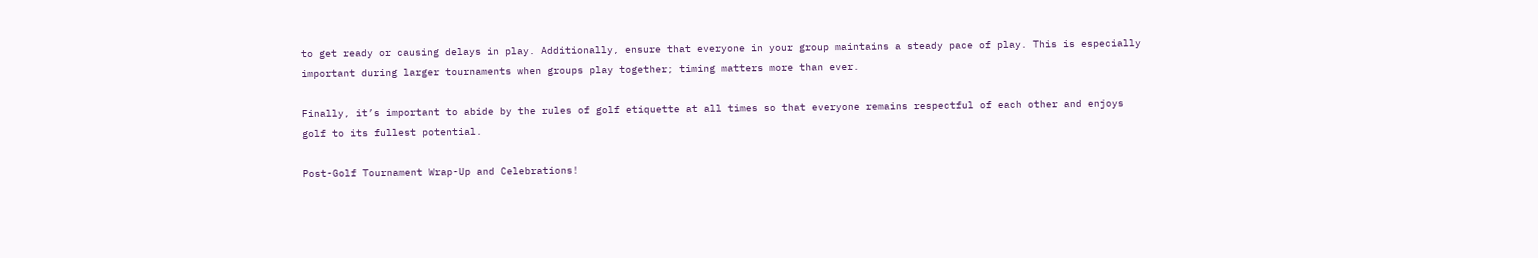to get ready or causing delays in play. Additionally, ensure that everyone in your group maintains a steady pace of play. This is especially important during larger tournaments when groups play together; timing matters more than ever.

Finally, it’s important to abide by the rules of golf etiquette at all times so that everyone remains respectful of each other and enjoys golf to its fullest potential.

Post-Golf Tournament Wrap-Up and Celebrations!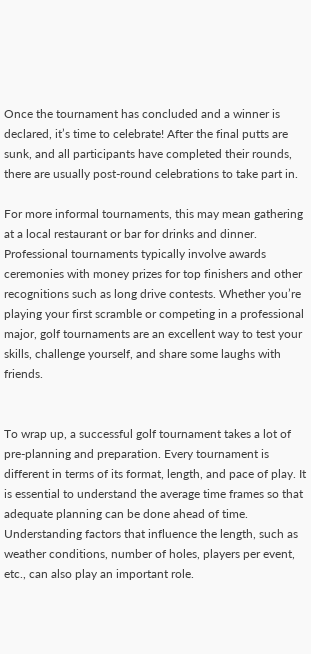Once the tournament has concluded and a winner is declared, it’s time to celebrate! After the final putts are sunk, and all participants have completed their rounds, there are usually post-round celebrations to take part in.

For more informal tournaments, this may mean gathering at a local restaurant or bar for drinks and dinner. Professional tournaments typically involve awards ceremonies with money prizes for top finishers and other recognitions such as long drive contests. Whether you’re playing your first scramble or competing in a professional major, golf tournaments are an excellent way to test your skills, challenge yourself, and share some laughs with friends.


To wrap up, a successful golf tournament takes a lot of pre-planning and preparation. Every tournament is different in terms of its format, length, and pace of play. It is essential to understand the average time frames so that adequate planning can be done ahead of time. Understanding factors that influence the length, such as weather conditions, number of holes, players per event, etc., can also play an important role.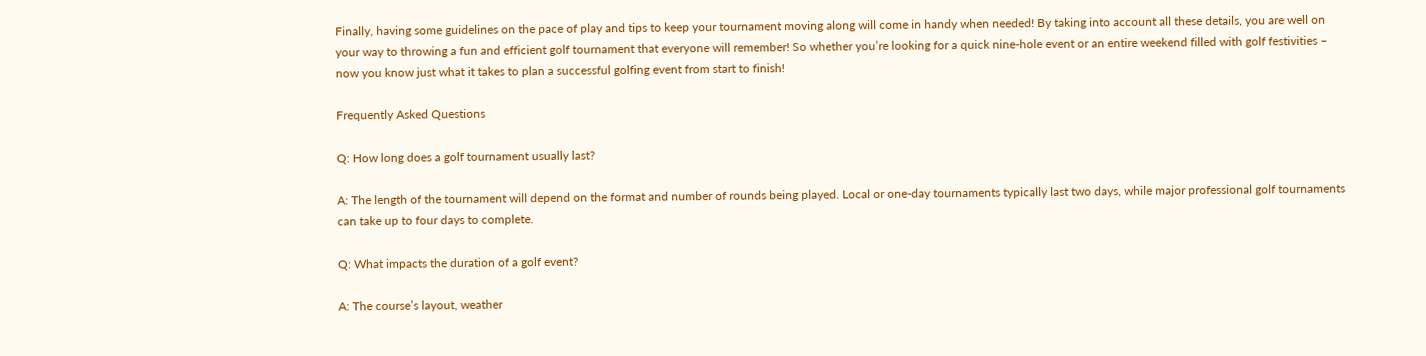Finally, having some guidelines on the pace of play and tips to keep your tournament moving along will come in handy when needed! By taking into account all these details, you are well on your way to throwing a fun and efficient golf tournament that everyone will remember! So whether you’re looking for a quick nine-hole event or an entire weekend filled with golf festivities – now you know just what it takes to plan a successful golfing event from start to finish!

Frequently Asked Questions

Q: How long does a golf tournament usually last?

A: The length of the tournament will depend on the format and number of rounds being played. Local or one-day tournaments typically last two days, while major professional golf tournaments can take up to four days to complete.

Q: What impacts the duration of a golf event?

A: The course’s layout, weather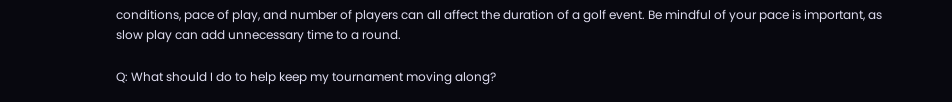conditions, pace of play, and number of players can all affect the duration of a golf event. Be mindful of your pace is important, as slow play can add unnecessary time to a round.

Q: What should I do to help keep my tournament moving along?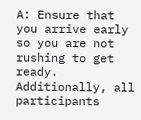A: Ensure that you arrive early so you are not rushing to get ready. Additionally, all participants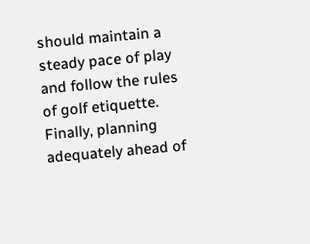should maintain a steady pace of play and follow the rules of golf etiquette. Finally, planning adequately ahead of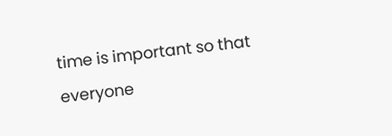time is important so that everyone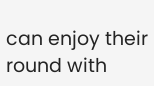can enjoy their round with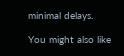minimal delays.

You might also like